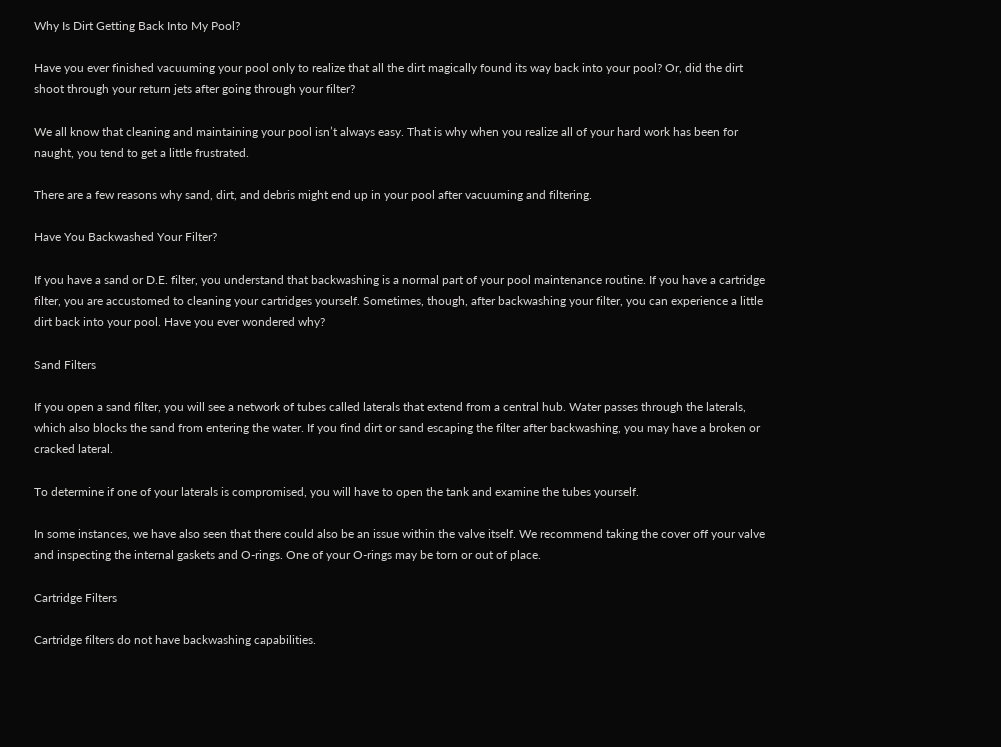Why Is Dirt Getting Back Into My Pool?

Have you ever finished vacuuming your pool only to realize that all the dirt magically found its way back into your pool? Or, did the dirt shoot through your return jets after going through your filter?

We all know that cleaning and maintaining your pool isn’t always easy. That is why when you realize all of your hard work has been for naught, you tend to get a little frustrated.

There are a few reasons why sand, dirt, and debris might end up in your pool after vacuuming and filtering.

Have You Backwashed Your Filter?

If you have a sand or D.E. filter, you understand that backwashing is a normal part of your pool maintenance routine. If you have a cartridge filter, you are accustomed to cleaning your cartridges yourself. Sometimes, though, after backwashing your filter, you can experience a little dirt back into your pool. Have you ever wondered why?

Sand Filters

If you open a sand filter, you will see a network of tubes called laterals that extend from a central hub. Water passes through the laterals, which also blocks the sand from entering the water. If you find dirt or sand escaping the filter after backwashing, you may have a broken or cracked lateral.

To determine if one of your laterals is compromised, you will have to open the tank and examine the tubes yourself.

In some instances, we have also seen that there could also be an issue within the valve itself. We recommend taking the cover off your valve and inspecting the internal gaskets and O-rings. One of your O-rings may be torn or out of place.

Cartridge Filters

Cartridge filters do not have backwashing capabilities.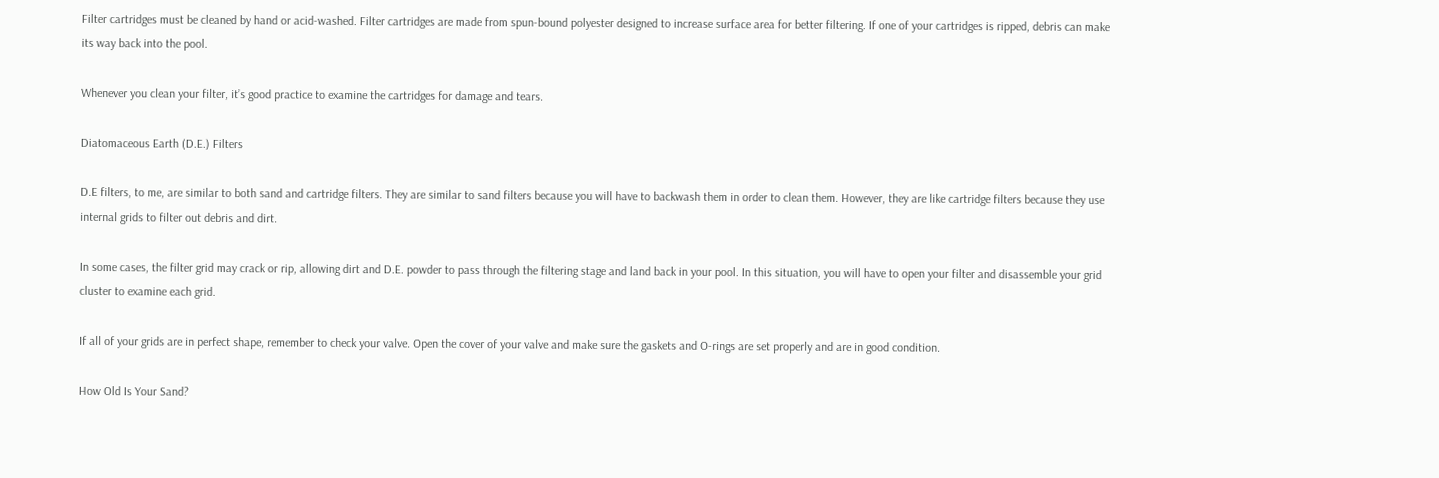Filter cartridges must be cleaned by hand or acid-washed. Filter cartridges are made from spun-bound polyester designed to increase surface area for better filtering. If one of your cartridges is ripped, debris can make its way back into the pool.

Whenever you clean your filter, it’s good practice to examine the cartridges for damage and tears.

Diatomaceous Earth (D.E.) Filters

D.E filters, to me, are similar to both sand and cartridge filters. They are similar to sand filters because you will have to backwash them in order to clean them. However, they are like cartridge filters because they use internal grids to filter out debris and dirt.

In some cases, the filter grid may crack or rip, allowing dirt and D.E. powder to pass through the filtering stage and land back in your pool. In this situation, you will have to open your filter and disassemble your grid cluster to examine each grid.

If all of your grids are in perfect shape, remember to check your valve. Open the cover of your valve and make sure the gaskets and O-rings are set properly and are in good condition.

How Old Is Your Sand?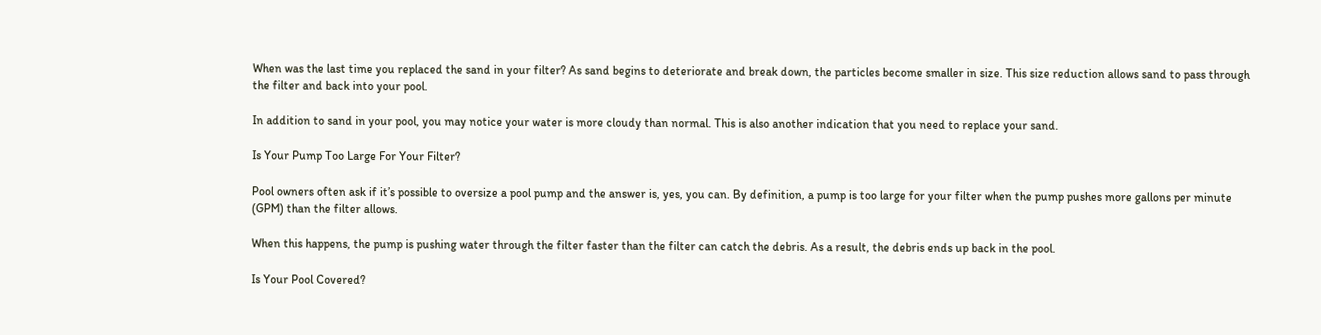When was the last time you replaced the sand in your filter? As sand begins to deteriorate and break down, the particles become smaller in size. This size reduction allows sand to pass through the filter and back into your pool.

In addition to sand in your pool, you may notice your water is more cloudy than normal. This is also another indication that you need to replace your sand.

Is Your Pump Too Large For Your Filter?

Pool owners often ask if it’s possible to oversize a pool pump and the answer is, yes, you can. By definition, a pump is too large for your filter when the pump pushes more gallons per minute (GPM) than the filter allows.

When this happens, the pump is pushing water through the filter faster than the filter can catch the debris. As a result, the debris ends up back in the pool.

Is Your Pool Covered?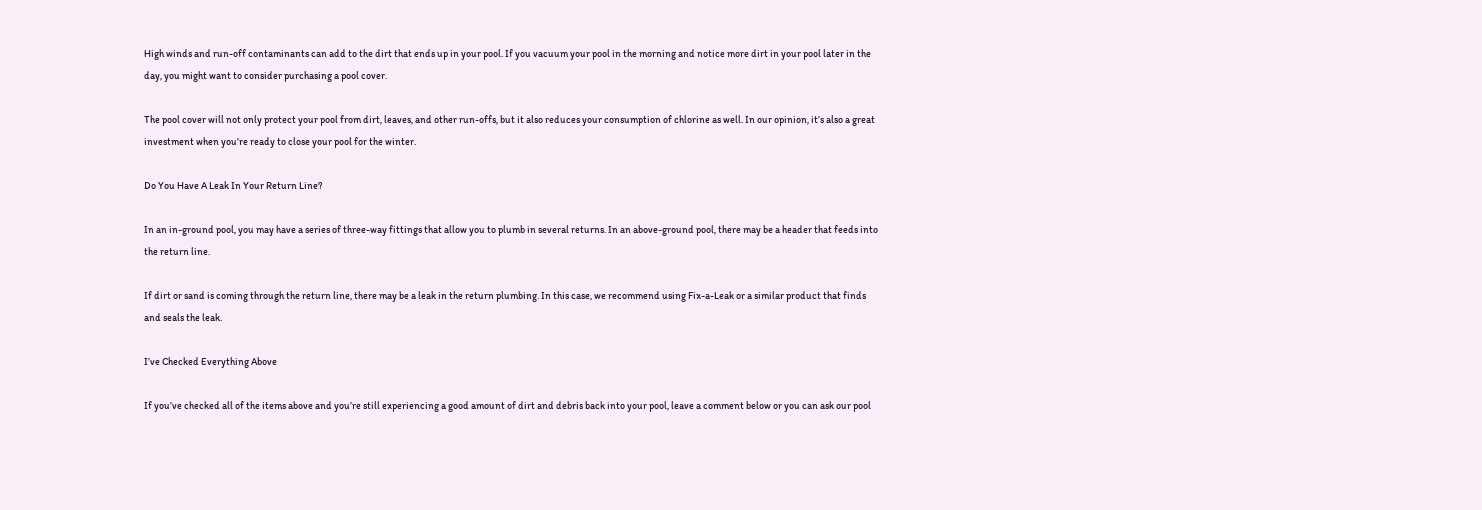High winds and run-off contaminants can add to the dirt that ends up in your pool. If you vacuum your pool in the morning and notice more dirt in your pool later in the day, you might want to consider purchasing a pool cover.

The pool cover will not only protect your pool from dirt, leaves, and other run-offs, but it also reduces your consumption of chlorine as well. In our opinion, it’s also a great investment when you’re ready to close your pool for the winter.

Do You Have A Leak In Your Return Line?

In an in-ground pool, you may have a series of three-way fittings that allow you to plumb in several returns. In an above-ground pool, there may be a header that feeds into the return line.

If dirt or sand is coming through the return line, there may be a leak in the return plumbing. In this case, we recommend using Fix-a-Leak or a similar product that finds and seals the leak.

I’ve Checked Everything Above

If you’ve checked all of the items above and you’re still experiencing a good amount of dirt and debris back into your pool, leave a comment below or you can ask our pool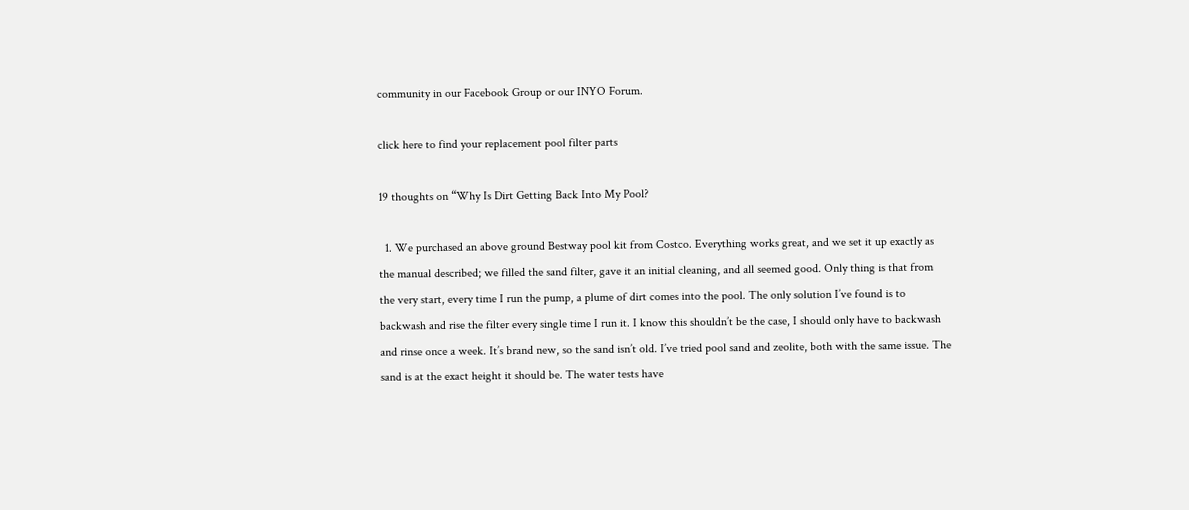community in our Facebook Group or our INYO Forum.

click here to find your replacement pool filter parts

19 thoughts on “Why Is Dirt Getting Back Into My Pool?

  1. We purchased an above ground Bestway pool kit from Costco. Everything works great, and we set it up exactly as the manual described; we filled the sand filter, gave it an initial cleaning, and all seemed good. Only thing is that from the very start, every time I run the pump, a plume of dirt comes into the pool. The only solution I’ve found is to backwash and rise the filter every single time I run it. I know this shouldn’t be the case, I should only have to backwash and rinse once a week. It’s brand new, so the sand isn’t old. I’ve tried pool sand and zeolite, both with the same issue. The sand is at the exact height it should be. The water tests have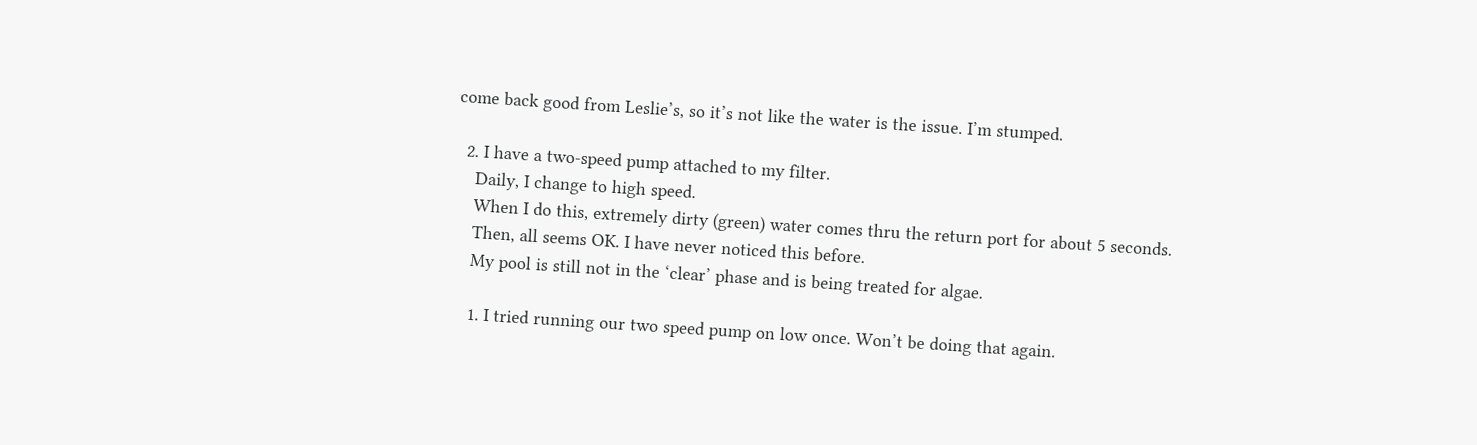come back good from Leslie’s, so it’s not like the water is the issue. I’m stumped.

  2. I have a two-speed pump attached to my filter.
    Daily, I change to high speed.
    When I do this, extremely dirty (green) water comes thru the return port for about 5 seconds.
    Then, all seems OK. I have never noticed this before.
    My pool is still not in the ‘clear’ phase and is being treated for algae.

    1. I tried running our two speed pump on low once. Won’t be doing that again.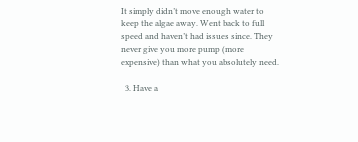It simply didn’t move enough water to keep the algae away. Went back to full speed and haven’t had issues since. They never give you more pump (more expensive) than what you absolutely need.

  3. Have a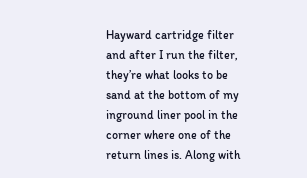Hayward cartridge filter and after I run the filter, they’re what looks to be sand at the bottom of my inground liner pool in the corner where one of the return lines is. Along with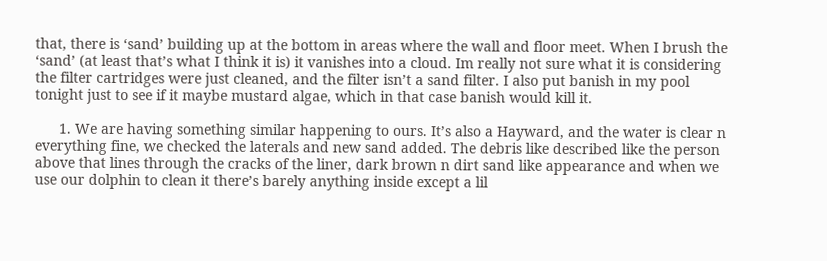that, there is ‘sand’ building up at the bottom in areas where the wall and floor meet. When I brush the ‘sand’ (at least that’s what I think it is) it vanishes into a cloud. Im really not sure what it is considering the filter cartridges were just cleaned, and the filter isn’t a sand filter. I also put banish in my pool tonight just to see if it maybe mustard algae, which in that case banish would kill it.

      1. We are having something similar happening to ours. It’s also a Hayward, and the water is clear n everything fine, we checked the laterals and new sand added. The debris like described like the person above that lines through the cracks of the liner, dark brown n dirt sand like appearance and when we use our dolphin to clean it there’s barely anything inside except a lil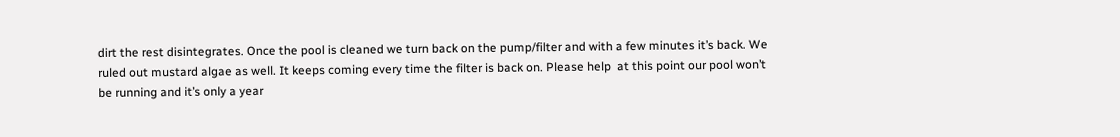dirt the rest disintegrates. Once the pool is cleaned we turn back on the pump/filter and with a few minutes it’s back. We ruled out mustard algae as well. It keeps coming every time the filter is back on. Please help  at this point our pool won’t be running and it’s only a year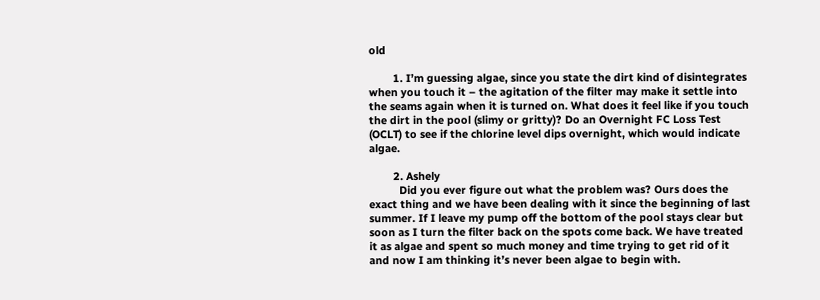old

        1. I’m guessing algae, since you state the dirt kind of disintegrates when you touch it – the agitation of the filter may make it settle into the seams again when it is turned on. What does it feel like if you touch the dirt in the pool (slimy or gritty)? Do an Overnight FC Loss Test (OCLT) to see if the chlorine level dips overnight, which would indicate algae.

        2. Ashely
          Did you ever figure out what the problem was? Ours does the exact thing and we have been dealing with it since the beginning of last summer. If I leave my pump off the bottom of the pool stays clear but soon as I turn the filter back on the spots come back. We have treated it as algae and spent so much money and time trying to get rid of it and now I am thinking it’s never been algae to begin with.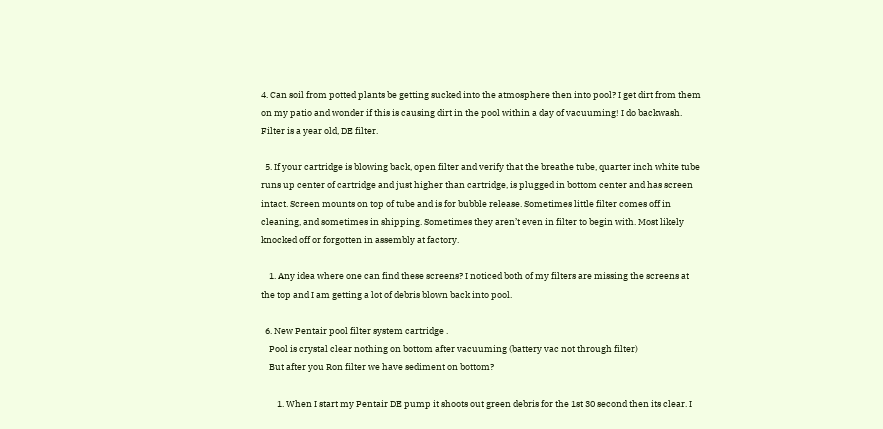4. Can soil from potted plants be getting sucked into the atmosphere then into pool? I get dirt from them on my patio and wonder if this is causing dirt in the pool within a day of vacuuming! I do backwash. Filter is a year old, DE filter.

  5. If your cartridge is blowing back, open filter and verify that the breathe tube, quarter inch white tube runs up center of cartridge and just higher than cartridge, is plugged in bottom center and has screen intact. Screen mounts on top of tube and is for bubble release. Sometimes little filter comes off in cleaning, and sometimes in shipping. Sometimes they aren’t even in filter to begin with. Most likely knocked off or forgotten in assembly at factory.

    1. Any idea where one can find these screens? I noticed both of my filters are missing the screens at the top and I am getting a lot of debris blown back into pool.

  6. New Pentair pool filter system cartridge .
    Pool is crystal clear nothing on bottom after vacuuming (battery vac not through filter)
    But after you Ron filter we have sediment on bottom?

        1. When I start my Pentair DE pump it shoots out green debris for the 1st 30 second then its clear. I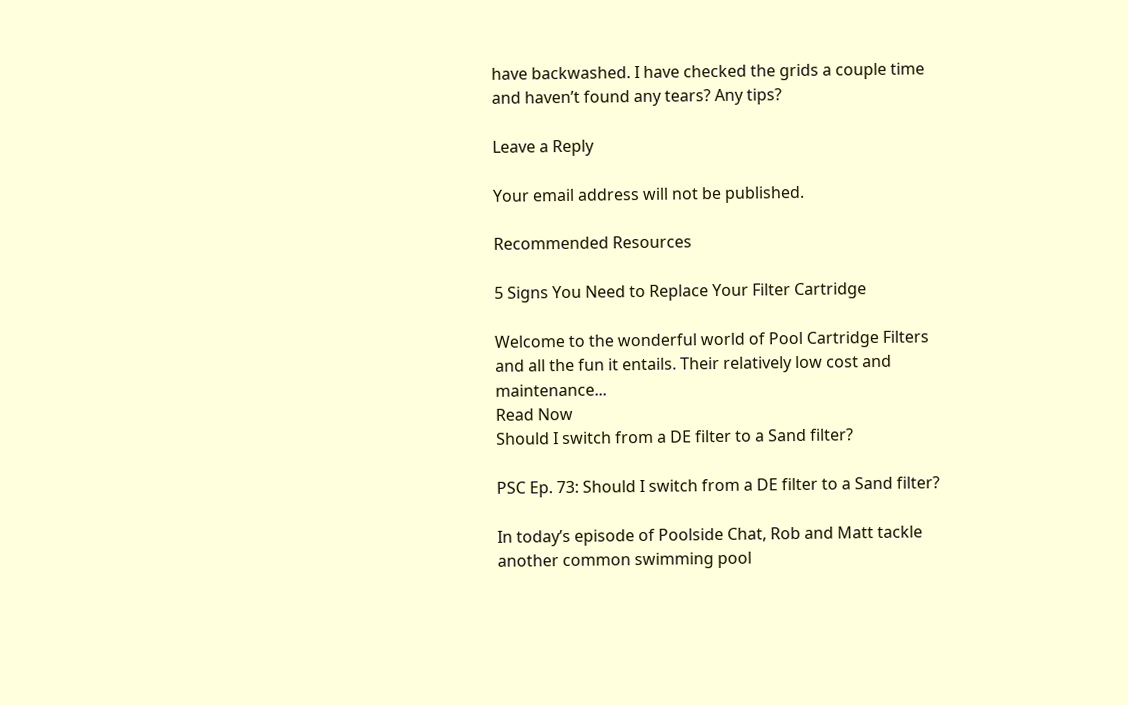have backwashed. I have checked the grids a couple time and haven’t found any tears? Any tips?

Leave a Reply

Your email address will not be published.

Recommended Resources

5 Signs You Need to Replace Your Filter Cartridge

Welcome to the wonderful world of Pool Cartridge Filters and all the fun it entails. Their relatively low cost and maintenance...
Read Now
Should I switch from a DE filter to a Sand filter?

PSC Ep. 73: Should I switch from a DE filter to a Sand filter?

In today’s episode of Poolside Chat, Rob and Matt tackle another common swimming pool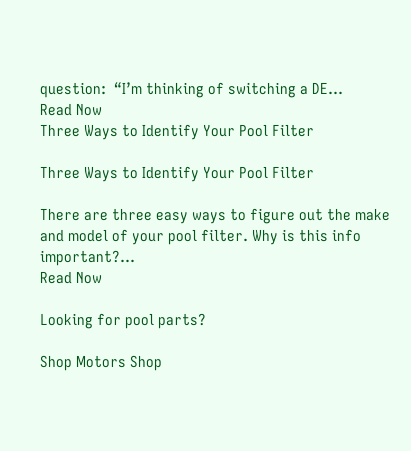question:  “I’m thinking of switching a DE...
Read Now
Three Ways to Identify Your Pool Filter

Three Ways to Identify Your Pool Filter

There are three easy ways to figure out the make and model of your pool filter. Why is this info important?...
Read Now

Looking for pool parts?

Shop Motors Shop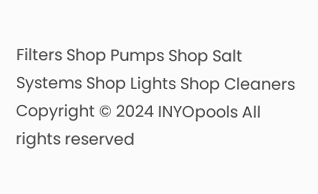Filters Shop Pumps Shop Salt Systems Shop Lights Shop Cleaners
Copyright © 2024 INYOpools All rights reserved